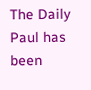The Daily Paul has been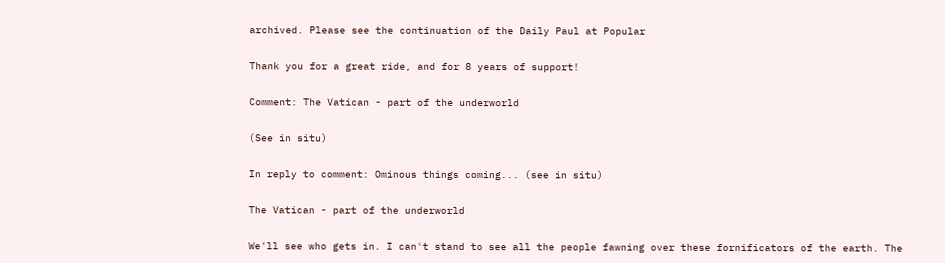archived. Please see the continuation of the Daily Paul at Popular

Thank you for a great ride, and for 8 years of support!

Comment: The Vatican - part of the underworld

(See in situ)

In reply to comment: Ominous things coming... (see in situ)

The Vatican - part of the underworld

We'll see who gets in. I can't stand to see all the people fawning over these fornificators of the earth. The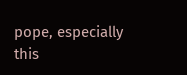pope, especially this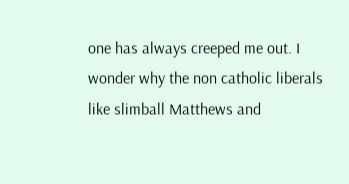one has always creeped me out. I wonder why the non catholic liberals like slimball Matthews and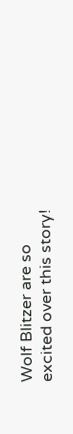Wolf Blitzer are so excited over this story!